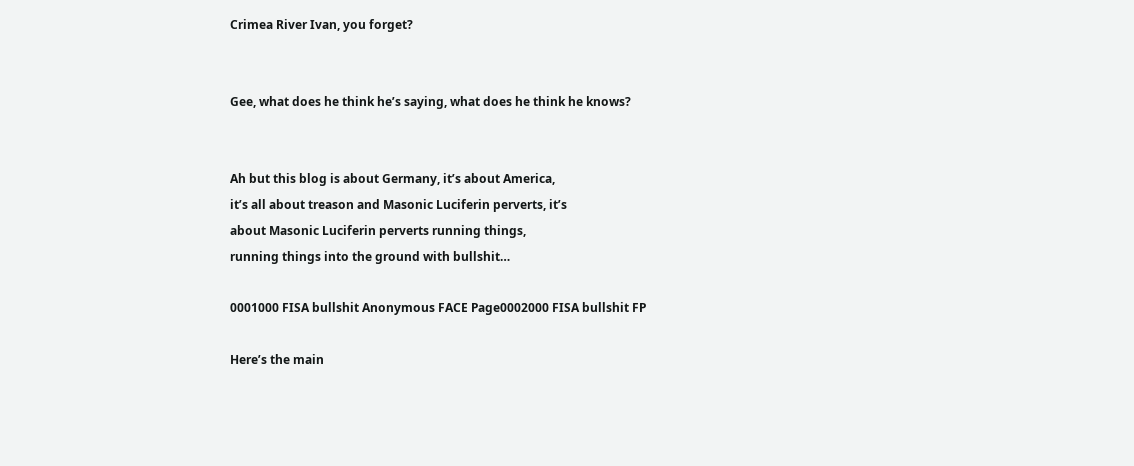Crimea River Ivan, you forget?


Gee, what does he think he’s saying, what does he think he knows?


Ah but this blog is about Germany, it’s about America,
it’s all about treason and Masonic Luciferin perverts, it’s
about Masonic Luciferin perverts running things,
running things into the ground with bullshit…

0001000 FISA bullshit Anonymous FACE Page0002000 FISA bullshit FP

Here’s the main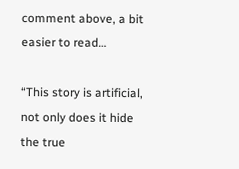comment above, a bit easier to read…

“This story is artificial, not only does it hide the true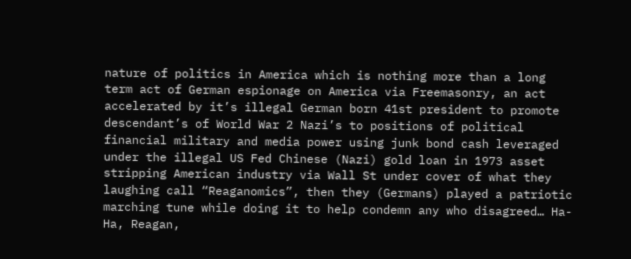nature of politics in America which is nothing more than a long term act of German espionage on America via Freemasonry, an act accelerated by it’s illegal German born 41st president to promote descendant’s of World War 2 Nazi’s to positions of political financial military and media power using junk bond cash leveraged under the illegal US Fed Chinese (Nazi) gold loan in 1973 asset stripping American industry via Wall St under cover of what they laughing call “Reaganomics”, then they (Germans) played a patriotic marching tune while doing it to help condemn any who disagreed… Ha-Ha, Reagan,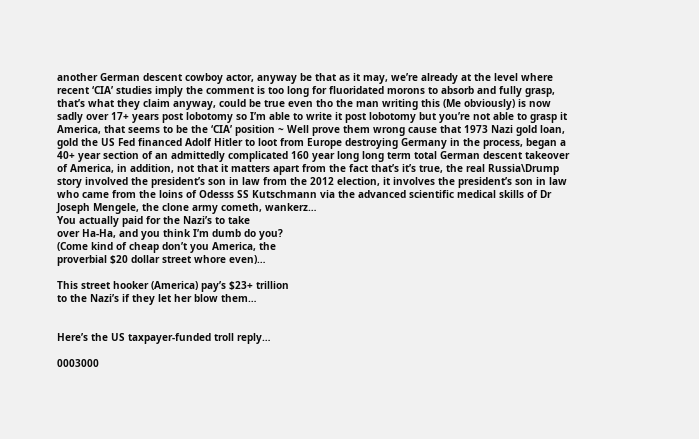another German descent cowboy actor, anyway be that as it may, we’re already at the level where recent ‘CIA’ studies imply the comment is too long for fluoridated morons to absorb and fully grasp, that’s what they claim anyway, could be true even tho the man writing this (Me obviously) is now sadly over 17+ years post lobotomy so I’m able to write it post lobotomy but you’re not able to grasp it America, that seems to be the ‘CIA’ position ~ Well prove them wrong cause that 1973 Nazi gold loan, gold the US Fed financed Adolf Hitler to loot from Europe destroying Germany in the process, began a 40+ year section of an admittedly complicated 160 year long long term total German descent takeover of America, in addition, not that it matters apart from the fact that’s it’s true, the real Russia\Drump story involved the president’s son in law from the 2012 election, it involves the president’s son in law who came from the loins of Odesss SS Kutschmann via the advanced scientific medical skills of Dr Joseph Mengele, the clone army cometh, wankerz…
You actually paid for the Nazi’s to take
over Ha-Ha, and you think I’m dumb do you?
(Come kind of cheap don’t you America, the
proverbial $20 dollar street whore even)…

This street hooker (America) pay’s $23+ trillion
to the Nazi’s if they let her blow them…


Here’s the US taxpayer-funded troll reply…

0003000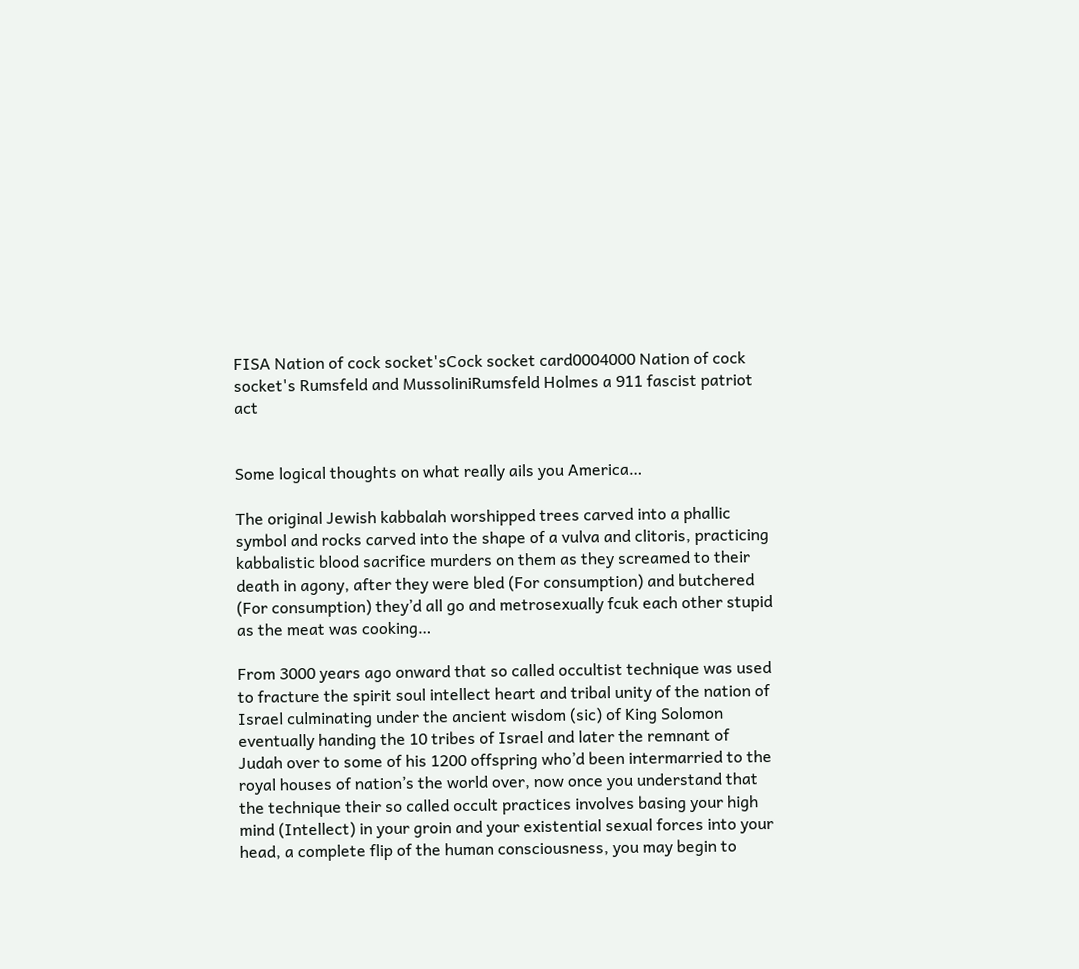FISA Nation of cock socket'sCock socket card0004000 Nation of cock socket's Rumsfeld and MussoliniRumsfeld Holmes a 911 fascist patriot act


Some logical thoughts on what really ails you America…

The original Jewish kabbalah worshipped trees carved into a phallic symbol and rocks carved into the shape of a vulva and clitoris, practicing kabbalistic blood sacrifice murders on them as they screamed to their death in agony, after they were bled (For consumption) and butchered (For consumption) they’d all go and metrosexually fcuk each other stupid as the meat was cooking…

From 3000 years ago onward that so called occultist technique was used to fracture the spirit soul intellect heart and tribal unity of the nation of Israel culminating under the ancient wisdom (sic) of King Solomon eventually handing the 10 tribes of Israel and later the remnant of Judah over to some of his 1200 offspring who’d been intermarried to the royal houses of nation’s the world over, now once you understand that the technique their so called occult practices involves basing your high mind (Intellect) in your groin and your existential sexual forces into your head, a complete flip of the human consciousness, you may begin to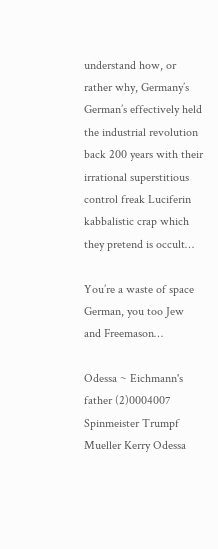understand how, or rather why, Germany’s German’s effectively held the industrial revolution back 200 years with their irrational superstitious control freak Luciferin kabbalistic crap which they pretend is occult…

You’re a waste of space German, you too Jew and Freemason…

Odessa ~ Eichmann's father (2)0004007 Spinmeister Trumpf Mueller Kerry Odessa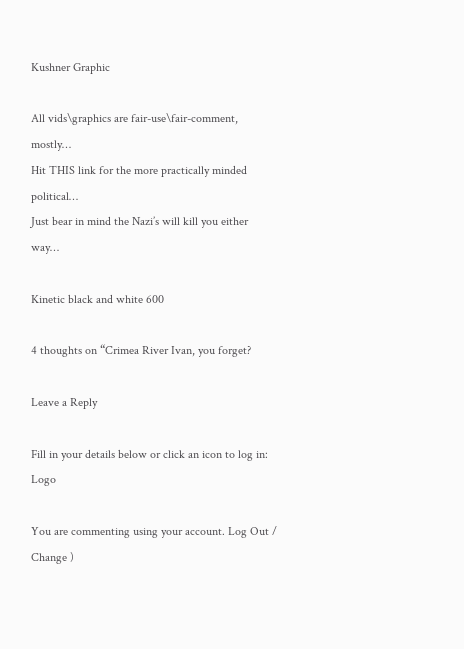Kushner Graphic

All vids\graphics are fair-use\fair-comment, mostly…
Hit THIS link for the more practically minded political…
Just bear in mind the Nazi’s will kill you either way…

Kinetic black and white 600

4 thoughts on “Crimea River Ivan, you forget?

Leave a Reply

Fill in your details below or click an icon to log in: Logo

You are commenting using your account. Log Out /  Change )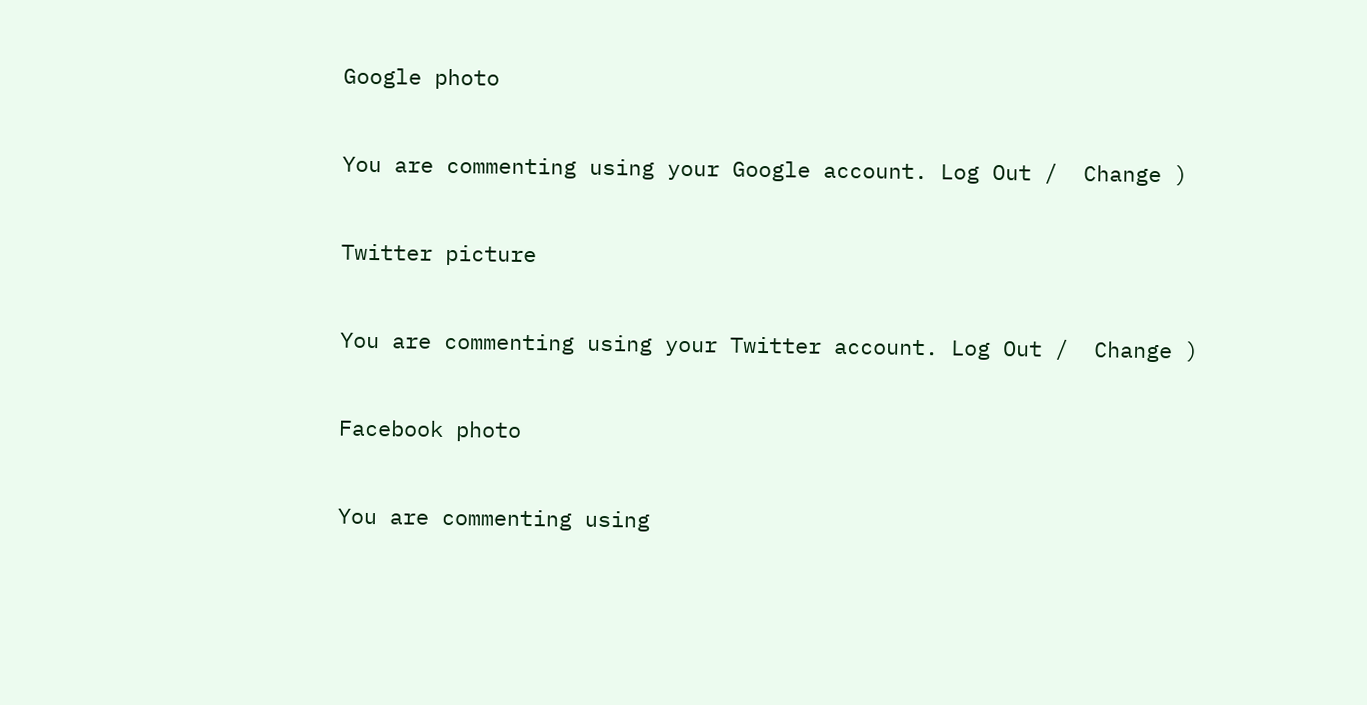Google photo

You are commenting using your Google account. Log Out /  Change )

Twitter picture

You are commenting using your Twitter account. Log Out /  Change )

Facebook photo

You are commenting using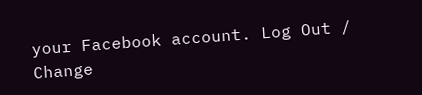your Facebook account. Log Out /  Change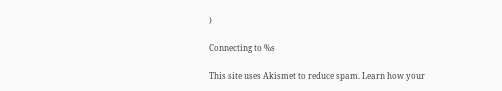)

Connecting to %s

This site uses Akismet to reduce spam. Learn how your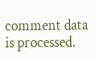comment data is processed.